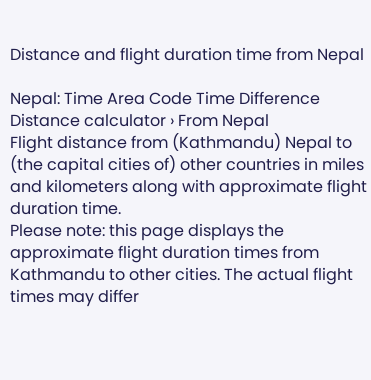Distance and flight duration time from Nepal

Nepal: Time Area Code Time Difference
Distance calculator › From Nepal
Flight distance from (Kathmandu) Nepal to (the capital cities of) other countries in miles and kilometers along with approximate flight duration time.
Please note: this page displays the approximate flight duration times from Kathmandu to other cities. The actual flight times may differ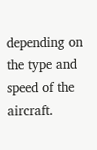depending on the type and speed of the aircraft.